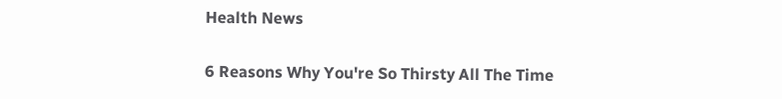Health News

6 Reasons Why You're So Thirsty All The Time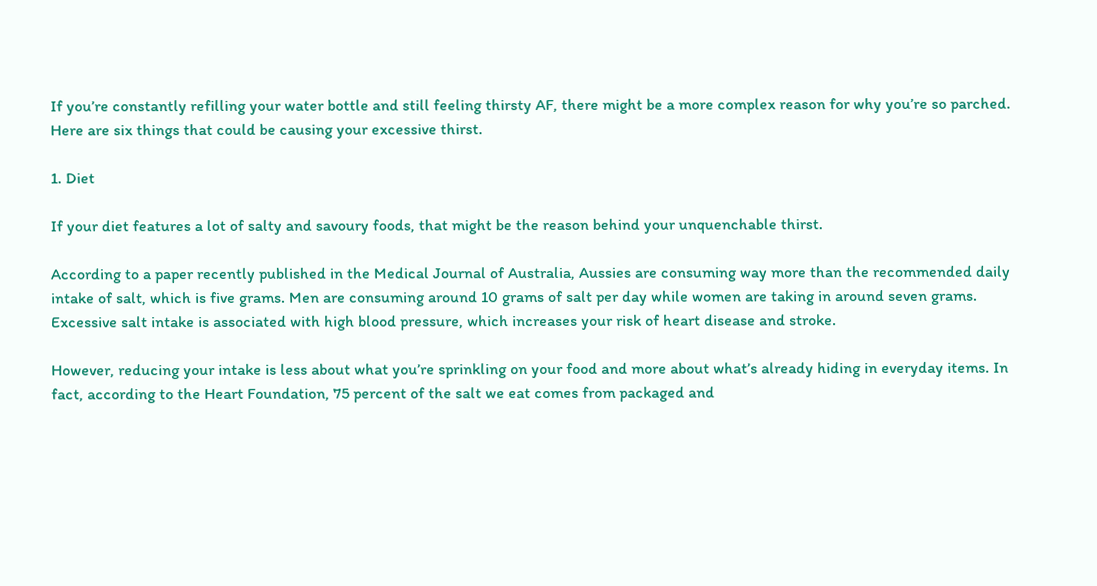If you’re constantly refilling your water bottle and still feeling thirsty AF, there might be a more complex reason for why you’re so parched. Here are six things that could be causing your excessive thirst.

1. Diet

If your diet features a lot of salty and savoury foods, that might be the reason behind your unquenchable thirst.

According to a paper recently published in the Medical Journal of Australia, Aussies are consuming way more than the recommended daily intake of salt, which is five grams. Men are consuming around 10 grams of salt per day while women are taking in around seven grams. Excessive salt intake is associated with high blood pressure, which increases your risk of heart disease and stroke.

However, reducing your intake is less about what you’re sprinkling on your food and more about what’s already hiding in everyday items. In fact, according to the Heart Foundation, 75 percent of the salt we eat comes from packaged and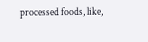processed foods, like,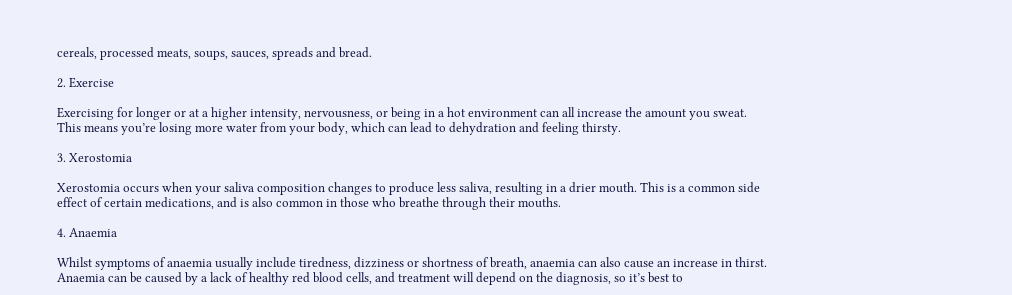cereals, processed meats, soups, sauces, spreads and bread.

2. Exercise

Exercising for longer or at a higher intensity, nervousness, or being in a hot environment can all increase the amount you sweat. This means you’re losing more water from your body, which can lead to dehydration and feeling thirsty.

3. Xerostomia

Xerostomia occurs when your saliva composition changes to produce less saliva, resulting in a drier mouth. This is a common side effect of certain medications, and is also common in those who breathe through their mouths.

4. Anaemia

Whilst symptoms of anaemia usually include tiredness, dizziness or shortness of breath, anaemia can also cause an increase in thirst. Anaemia can be caused by a lack of healthy red blood cells, and treatment will depend on the diagnosis, so it’s best to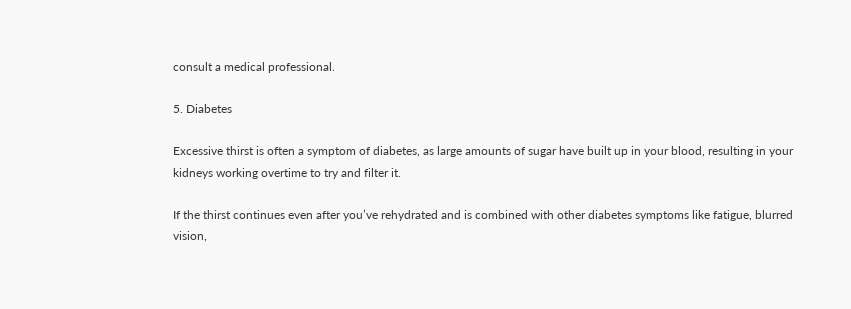consult a medical professional.

5. Diabetes

Excessive thirst is often a symptom of diabetes, as large amounts of sugar have built up in your blood, resulting in your kidneys working overtime to try and filter it.

If the thirst continues even after you’ve rehydrated and is combined with other diabetes symptoms like fatigue, blurred vision,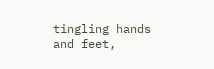tingling hands and feet,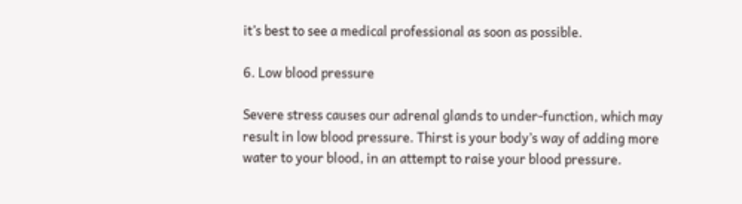it’s best to see a medical professional as soon as possible.

6. Low blood pressure

Severe stress causes our adrenal glands to under-function, which may result in low blood pressure. Thirst is your body’s way of adding more water to your blood, in an attempt to raise your blood pressure.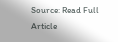Source: Read Full Article